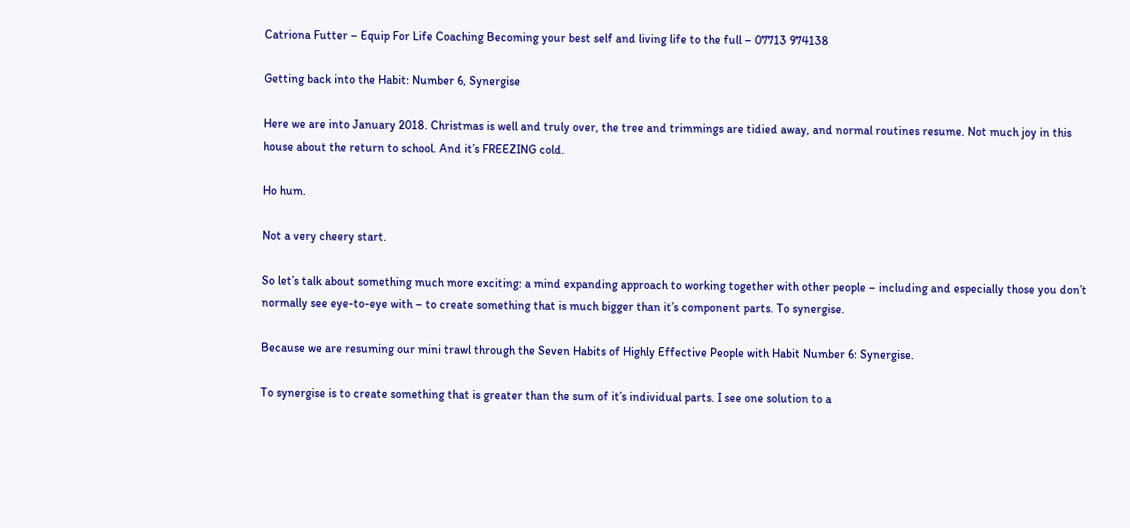Catriona Futter – Equip For Life Coaching Becoming your best self and living life to the full – 07713 974138

Getting back into the Habit: Number 6, Synergise

Here we are into January 2018. Christmas is well and truly over, the tree and trimmings are tidied away, and normal routines resume. Not much joy in this house about the return to school. And it’s FREEZING cold.

Ho hum.

Not a very cheery start.

So let’s talk about something much more exciting: a mind expanding approach to working together with other people – including and especially those you don’t normally see eye-to-eye with – to create something that is much bigger than it’s component parts. To synergise.

Because we are resuming our mini trawl through the Seven Habits of Highly Effective People with Habit Number 6: Synergise.

To synergise is to create something that is greater than the sum of it’s individual parts. I see one solution to a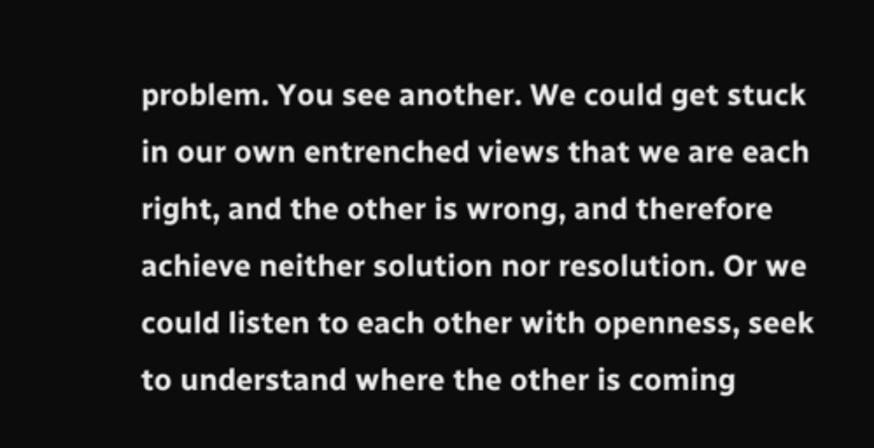problem. You see another. We could get stuck in our own entrenched views that we are each right, and the other is wrong, and therefore achieve neither solution nor resolution. Or we could listen to each other with openness, seek to understand where the other is coming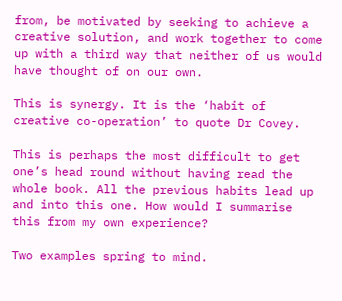from, be motivated by seeking to achieve a creative solution, and work together to come up with a third way that neither of us would have thought of on our own.

This is synergy. It is the ‘habit of creative co-operation’ to quote Dr Covey.

This is perhaps the most difficult to get one’s head round without having read the whole book. All the previous habits lead up and into this one. How would I summarise this from my own experience?

Two examples spring to mind.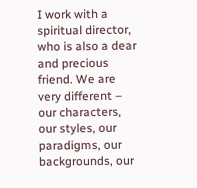I work with a spiritual director, who is also a dear and precious friend. We are very different – our characters, our styles, our paradigms, our backgrounds, our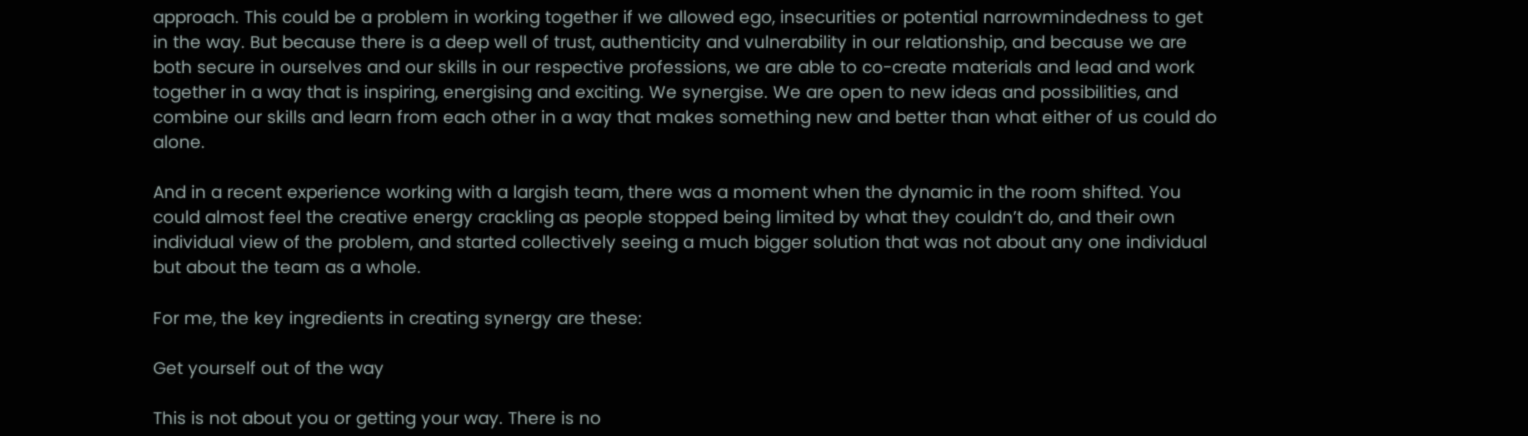approach. This could be a problem in working together if we allowed ego, insecurities or potential narrowmindedness to get in the way. But because there is a deep well of trust, authenticity and vulnerability in our relationship, and because we are both secure in ourselves and our skills in our respective professions, we are able to co-create materials and lead and work together in a way that is inspiring, energising and exciting. We synergise. We are open to new ideas and possibilities, and combine our skills and learn from each other in a way that makes something new and better than what either of us could do alone.

And in a recent experience working with a largish team, there was a moment when the dynamic in the room shifted. You could almost feel the creative energy crackling as people stopped being limited by what they couldn’t do, and their own individual view of the problem, and started collectively seeing a much bigger solution that was not about any one individual but about the team as a whole.

For me, the key ingredients in creating synergy are these:

Get yourself out of the way

This is not about you or getting your way. There is no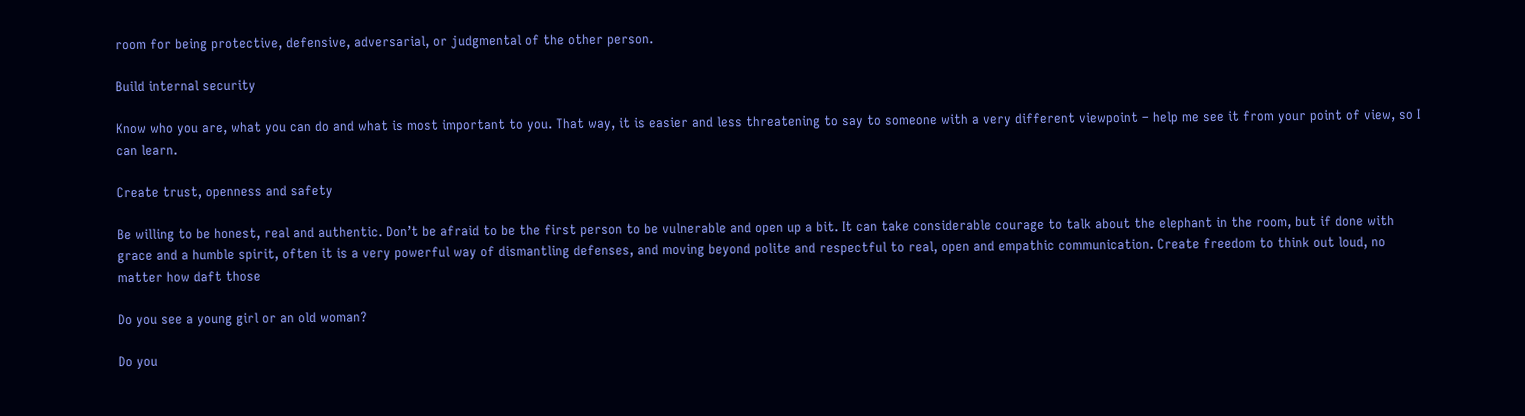room for being protective, defensive, adversarial, or judgmental of the other person.

Build internal security

Know who you are, what you can do and what is most important to you. That way, it is easier and less threatening to say to someone with a very different viewpoint – help me see it from your point of view, so I can learn.

Create trust, openness and safety

Be willing to be honest, real and authentic. Don’t be afraid to be the first person to be vulnerable and open up a bit. It can take considerable courage to talk about the elephant in the room, but if done with grace and a humble spirit, often it is a very powerful way of dismantling defenses, and moving beyond polite and respectful to real, open and empathic communication. Create freedom to think out loud, no matter how daft those

Do you see a young girl or an old woman?

Do you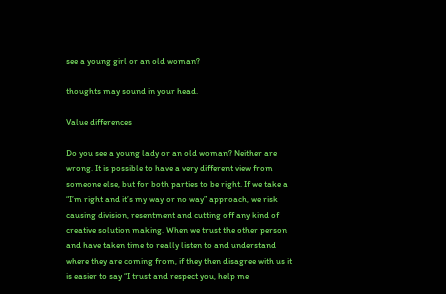see a young girl or an old woman?

thoughts may sound in your head.

Value differences

Do you see a young lady or an old woman? Neither are wrong. It is possible to have a very different view from someone else, but for both parties to be right. If we take a “I’m right and it’s my way or no way” approach, we risk causing division, resentment and cutting off any kind of creative solution making. When we trust the other person and have taken time to really listen to and understand where they are coming from, if they then disagree with us it is easier to say “I trust and respect you, help me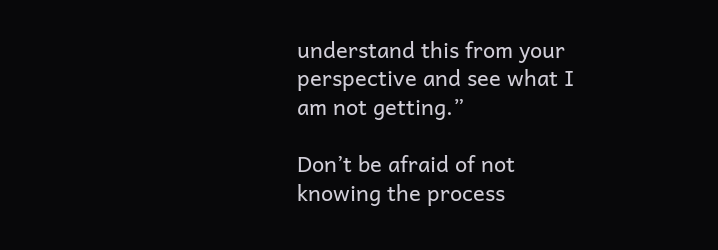understand this from your perspective and see what I am not getting.”

Don’t be afraid of not knowing the process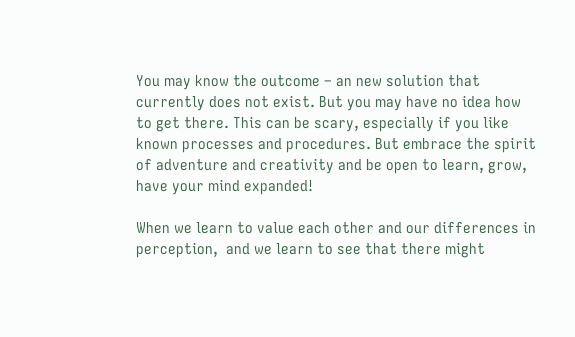You may know the outcome – an new solution that currently does not exist. But you may have no idea how to get there. This can be scary, especially if you like known processes and procedures. But embrace the spirit of adventure and creativity and be open to learn, grow, have your mind expanded!

When we learn to value each other and our differences in perception,  and we learn to see that there might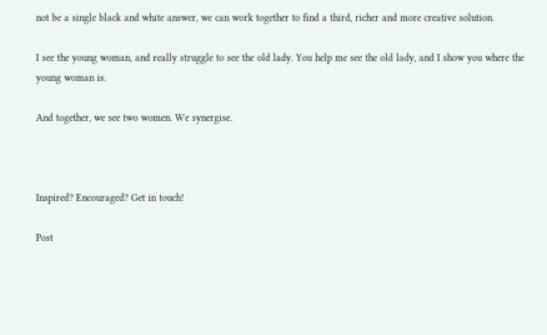not be a single black and white answer, we can work together to find a third, richer and more creative solution.

I see the young woman, and really struggle to see the old lady. You help me see the old lady, and I show you where the young woman is.

And together, we see two women. We synergise.



Inspired? Encouraged? Get in touch!

Post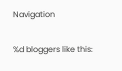Navigation

%d bloggers like this: